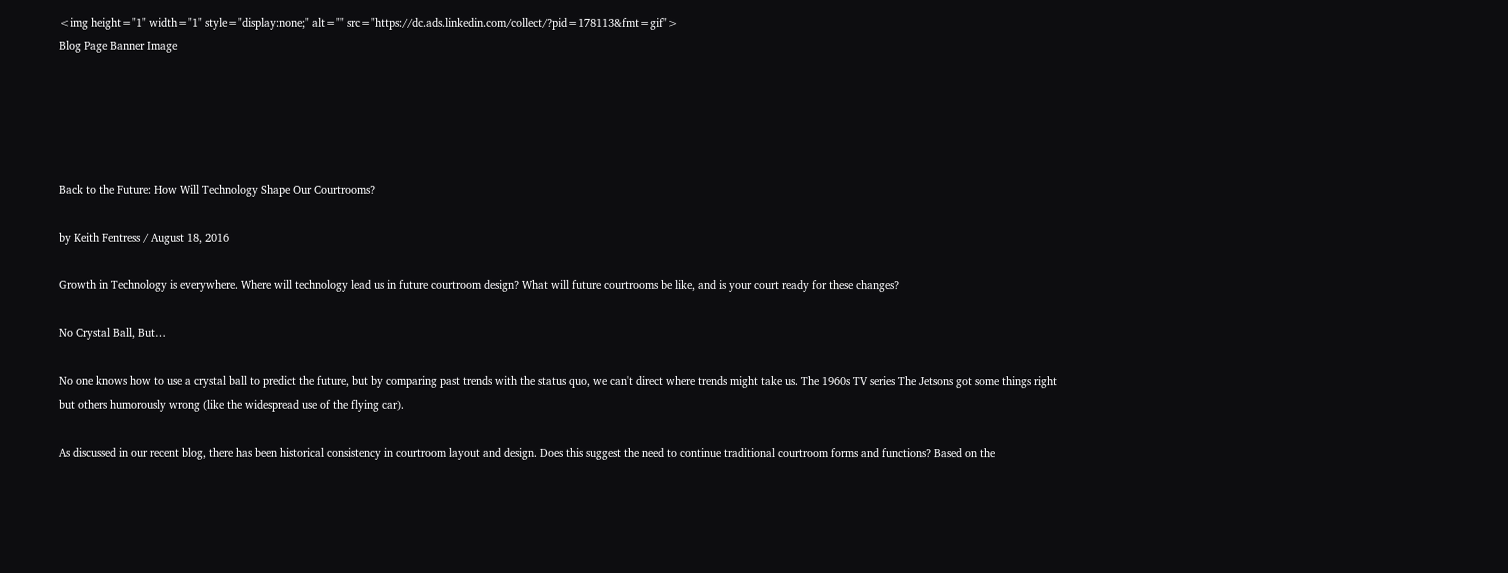<img height="1" width="1" style="display:none;" alt="" src="https://dc.ads.linkedin.com/collect/?pid=178113&fmt=gif">
Blog Page Banner Image





Back to the Future: How Will Technology Shape Our Courtrooms?

by Keith Fentress / August 18, 2016

Growth in Technology is everywhere. Where will technology lead us in future courtroom design? What will future courtrooms be like, and is your court ready for these changes?

No Crystal Ball, But…

No one knows how to use a crystal ball to predict the future, but by comparing past trends with the status quo, we can't direct where trends might take us. The 1960s TV series The Jetsons got some things right but others humorously wrong (like the widespread use of the flying car).

As discussed in our recent blog, there has been historical consistency in courtroom layout and design. Does this suggest the need to continue traditional courtroom forms and functions? Based on the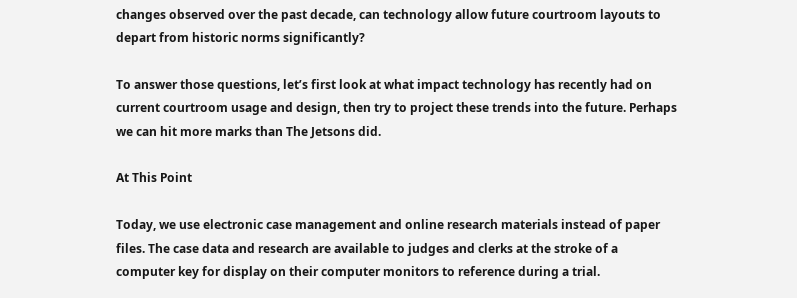changes observed over the past decade, can technology allow future courtroom layouts to depart from historic norms significantly?

To answer those questions, let’s first look at what impact technology has recently had on current courtroom usage and design, then try to project these trends into the future. Perhaps we can hit more marks than The Jetsons did.

At This Point

Today, we use electronic case management and online research materials instead of paper files. The case data and research are available to judges and clerks at the stroke of a computer key for display on their computer monitors to reference during a trial.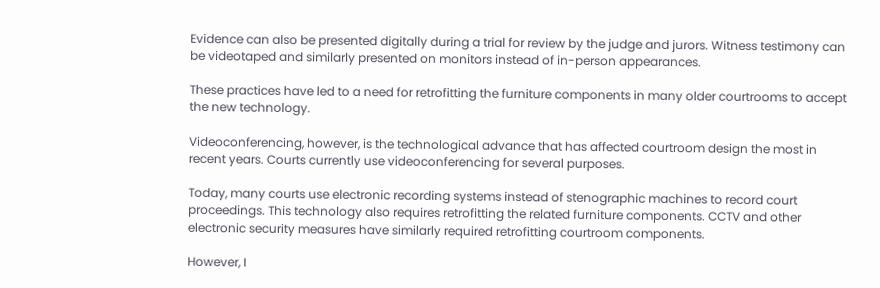Evidence can also be presented digitally during a trial for review by the judge and jurors. Witness testimony can be videotaped and similarly presented on monitors instead of in-person appearances.

These practices have led to a need for retrofitting the furniture components in many older courtrooms to accept the new technology.

Videoconferencing, however, is the technological advance that has affected courtroom design the most in recent years. Courts currently use videoconferencing for several purposes.

Today, many courts use electronic recording systems instead of stenographic machines to record court proceedings. This technology also requires retrofitting the related furniture components. CCTV and other electronic security measures have similarly required retrofitting courtroom components.

However, I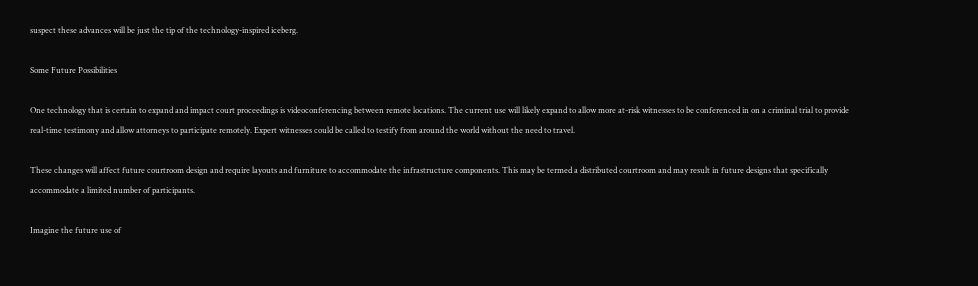suspect these advances will be just the tip of the technology-inspired iceberg.

Some Future Possibilities

One technology that is certain to expand and impact court proceedings is videoconferencing between remote locations. The current use will likely expand to allow more at-risk witnesses to be conferenced in on a criminal trial to provide real-time testimony and allow attorneys to participate remotely. Expert witnesses could be called to testify from around the world without the need to travel.

These changes will affect future courtroom design and require layouts and furniture to accommodate the infrastructure components. This may be termed a distributed courtroom and may result in future designs that specifically accommodate a limited number of participants.

Imagine the future use of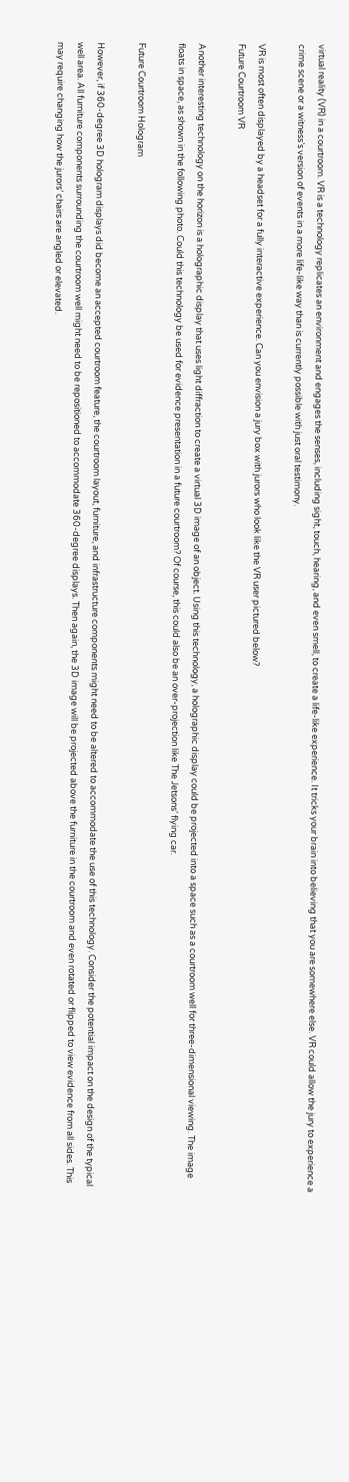virtual reality (VR) in a courtroom. VR is a technology replicates an environment and engages the senses, including sight, touch, hearing, and even smell, to create a life-like experience. It tricks your brain into believing that you are somewhere else. VR could allow the jury to experience a crime scene or a witness’s version of events in a more life-like way than is currently possible with just oral testimony.

VR is most often displayed by a headset for a fully interactive experience. Can you envision a jury box with jurors who look like the VR user pictured below?
Future Courtroom VR

Another interesting technology on the horizon is a holographic display that uses light diffraction to create a virtual 3D image of an object. Using this technology, a holographic display could be projected into a space such as a courtroom well for three-dimensional viewing. The image floats in space, as shown in the following photo. Could this technology be used for evidence presentation in a future courtroom? Of course, this could also be an over-projection like The Jetsons’ flying car.

Future Courtroom Hologram

However, if 360-degree 3D hologram displays did become an accepted courtroom feature, the courtroom layout, furniture, and infrastructure components might need to be altered to accommodate the use of this technology. Consider the potential impact on the design of the typical well area. All furniture components surrounding the courtroom well might need to be repositioned to accommodate 360-degree displays. Then again, the 3D image will be projected above the furniture in the courtroom and even rotated or flipped to view evidence from all sides. This may require changing how the jurors’ chairs are angled or elevated.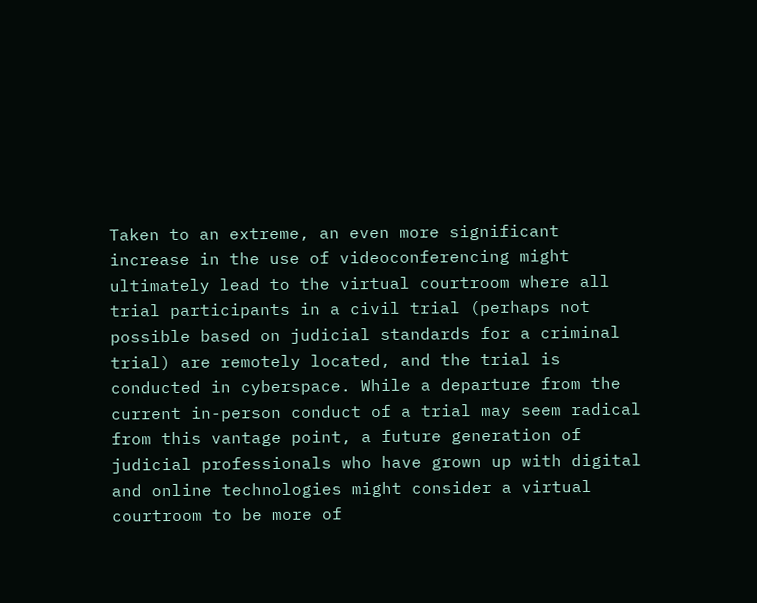Taken to an extreme, an even more significant increase in the use of videoconferencing might ultimately lead to the virtual courtroom where all trial participants in a civil trial (perhaps not possible based on judicial standards for a criminal trial) are remotely located, and the trial is conducted in cyberspace. While a departure from the current in-person conduct of a trial may seem radical from this vantage point, a future generation of judicial professionals who have grown up with digital and online technologies might consider a virtual courtroom to be more of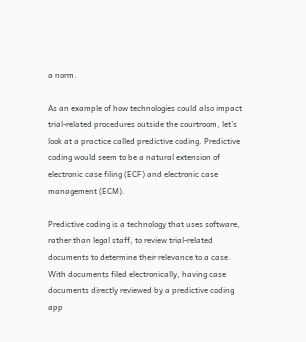a norm.

As an example of how technologies could also impact trial-related procedures outside the courtroom, let’s look at a practice called predictive coding. Predictive coding would seem to be a natural extension of electronic case filing (ECF) and electronic case management (ECM).

Predictive coding is a technology that uses software, rather than legal staff, to review trial-related documents to determine their relevance to a case. With documents filed electronically, having case documents directly reviewed by a predictive coding app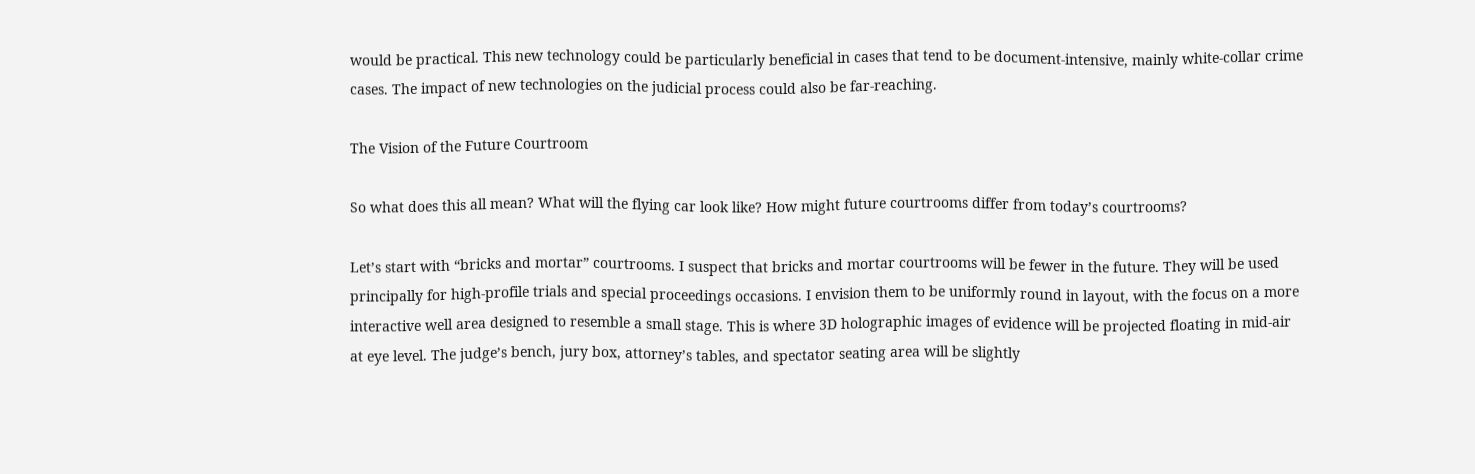would be practical. This new technology could be particularly beneficial in cases that tend to be document-intensive, mainly white-collar crime cases. The impact of new technologies on the judicial process could also be far-reaching.

The Vision of the Future Courtroom

So what does this all mean? What will the flying car look like? How might future courtrooms differ from today’s courtrooms?

Let’s start with “bricks and mortar” courtrooms. I suspect that bricks and mortar courtrooms will be fewer in the future. They will be used principally for high-profile trials and special proceedings occasions. I envision them to be uniformly round in layout, with the focus on a more interactive well area designed to resemble a small stage. This is where 3D holographic images of evidence will be projected floating in mid-air at eye level. The judge’s bench, jury box, attorney’s tables, and spectator seating area will be slightly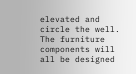elevated and circle the well. The furniture components will all be designed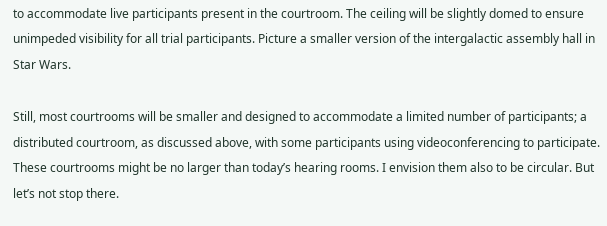to accommodate live participants present in the courtroom. The ceiling will be slightly domed to ensure unimpeded visibility for all trial participants. Picture a smaller version of the intergalactic assembly hall in Star Wars.

Still, most courtrooms will be smaller and designed to accommodate a limited number of participants; a distributed courtroom, as discussed above, with some participants using videoconferencing to participate. These courtrooms might be no larger than today’s hearing rooms. I envision them also to be circular. But let’s not stop there.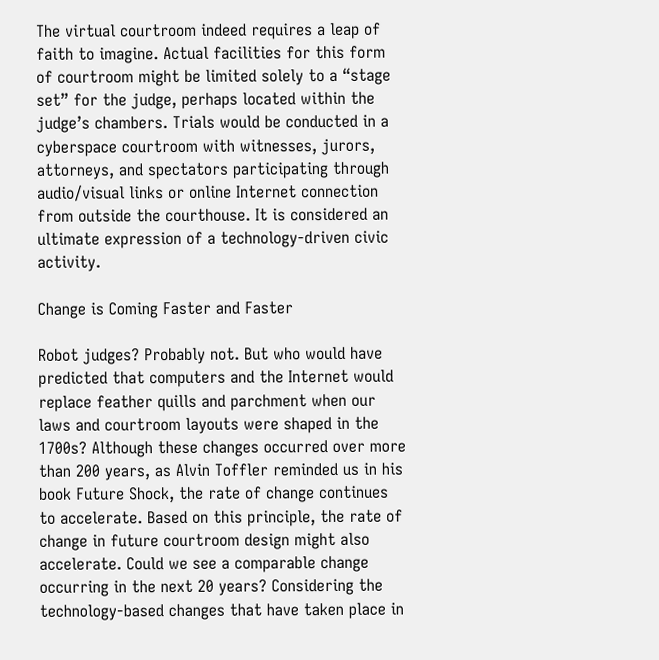The virtual courtroom indeed requires a leap of faith to imagine. Actual facilities for this form of courtroom might be limited solely to a “stage set” for the judge, perhaps located within the judge’s chambers. Trials would be conducted in a cyberspace courtroom with witnesses, jurors, attorneys, and spectators participating through audio/visual links or online Internet connection from outside the courthouse. It is considered an ultimate expression of a technology-driven civic activity.

Change is Coming Faster and Faster

Robot judges? Probably not. But who would have predicted that computers and the Internet would replace feather quills and parchment when our laws and courtroom layouts were shaped in the 1700s? Although these changes occurred over more than 200 years, as Alvin Toffler reminded us in his book Future Shock, the rate of change continues to accelerate. Based on this principle, the rate of change in future courtroom design might also accelerate. Could we see a comparable change occurring in the next 20 years? Considering the technology-based changes that have taken place in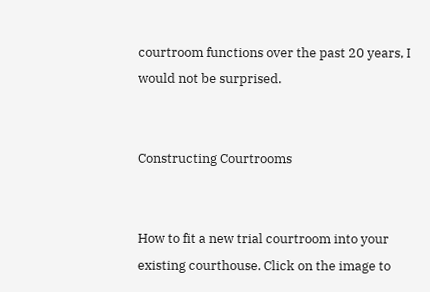courtroom functions over the past 20 years, I would not be surprised.


Constructing Courtrooms


How to fit a new trial courtroom into your existing courthouse. Click on the image to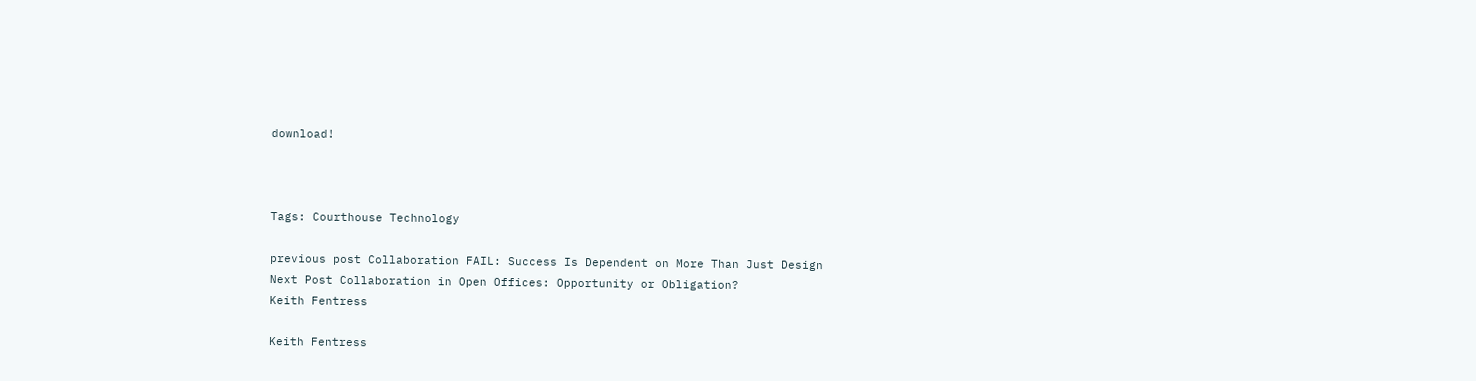download!



Tags: Courthouse Technology

previous post Collaboration FAIL: Success Is Dependent on More Than Just Design
Next Post Collaboration in Open Offices: Opportunity or Obligation?
Keith Fentress

Keith Fentress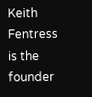Keith Fentress is the founder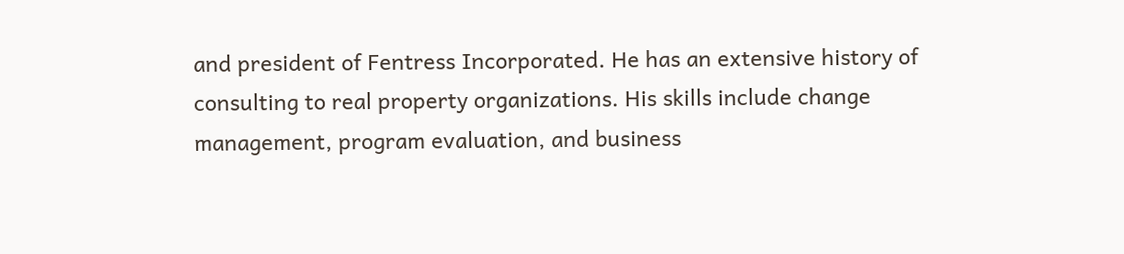and president of Fentress Incorporated. He has an extensive history of consulting to real property organizations. His skills include change management, program evaluation, and business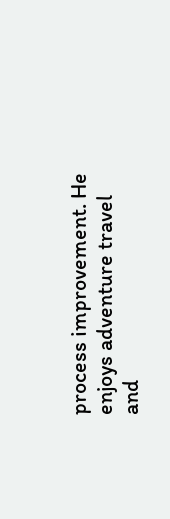process improvement. He enjoys adventure travel and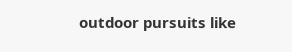outdoor pursuits like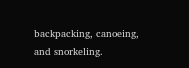backpacking, canoeing, and snorkeling.